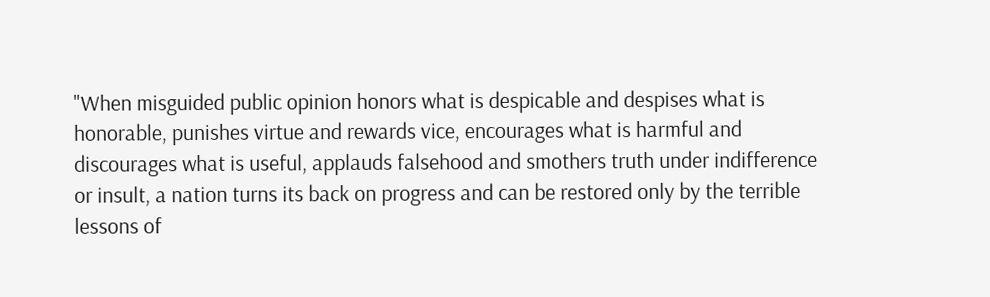"When misguided public opinion honors what is despicable and despises what is honorable, punishes virtue and rewards vice, encourages what is harmful and discourages what is useful, applauds falsehood and smothers truth under indifference or insult, a nation turns its back on progress and can be restored only by the terrible lessons of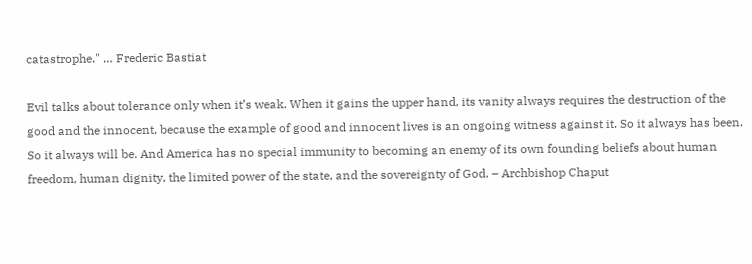catastrophe." … Frederic Bastiat

Evil talks about tolerance only when it’s weak. When it gains the upper hand, its vanity always requires the destruction of the good and the innocent, because the example of good and innocent lives is an ongoing witness against it. So it always has been. So it always will be. And America has no special immunity to becoming an enemy of its own founding beliefs about human freedom, human dignity, the limited power of the state, and the sovereignty of God. – Archbishop Chaput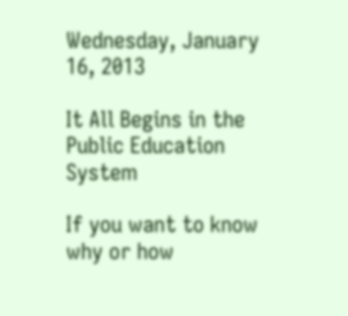Wednesday, January 16, 2013

It All Begins in the Public Education System

If you want to know why or how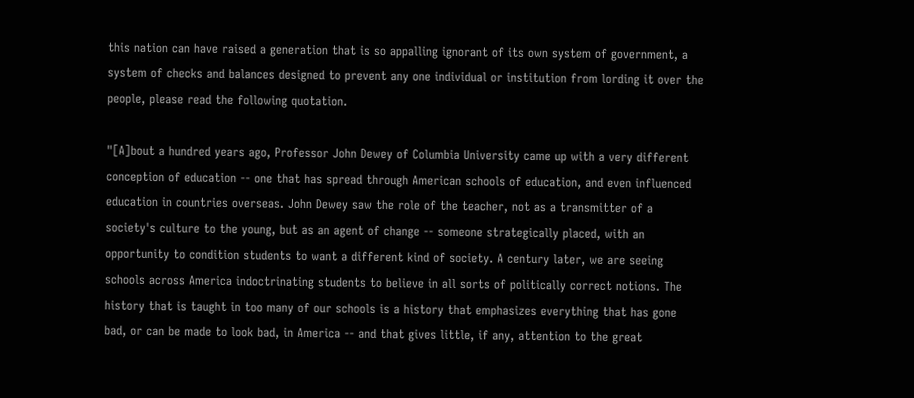this nation can have raised a generation that is so appalling ignorant of its own system of government, a system of checks and balances designed to prevent any one individual or institution from lording it over the people, please read the following quotation.

"[A]bout a hundred years ago, Professor John Dewey of Columbia University came up with a very different conception of education -- one that has spread through American schools of education, and even influenced education in countries overseas. John Dewey saw the role of the teacher, not as a transmitter of a society's culture to the young, but as an agent of change -- someone strategically placed, with an opportunity to condition students to want a different kind of society. A century later, we are seeing schools across America indoctrinating students to believe in all sorts of politically correct notions. The history that is taught in too many of our schools is a history that emphasizes everything that has gone bad, or can be made to look bad, in America -- and that gives little, if any, attention to the great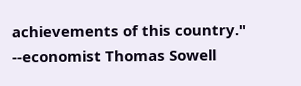achievements of this country." --economist Thomas Sowell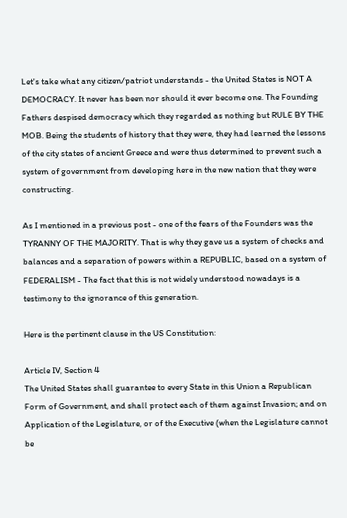Let's take what any citizen/patriot understands - the United States is NOT A DEMOCRACY. It never has been nor should it ever become one. The Founding Fathers despised democracy which they regarded as nothing but RULE BY THE MOB. Being the students of history that they were, they had learned the lessons of the city states of ancient Greece and were thus determined to prevent such a system of government from developing here in the new nation that they were constructing.

As I mentioned in a previous post - one of the fears of the Founders was the TYRANNY OF THE MAJORITY. That is why they gave us a system of checks and balances and a separation of powers within a REPUBLIC, based on a system of FEDERALISM - The fact that this is not widely understood nowadays is a testimony to the ignorance of this generation.

Here is the pertinent clause in the US Constitution:

Article IV, Section 4
The United States shall guarantee to every State in this Union a Republican Form of Government, and shall protect each of them against Invasion; and on Application of the Legislature, or of the Executive (when the Legislature cannot be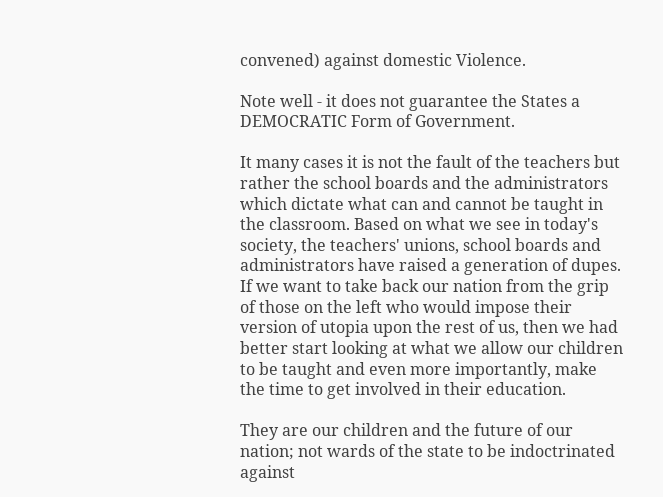convened) against domestic Violence.

Note well - it does not guarantee the States a DEMOCRATIC Form of Government.

It many cases it is not the fault of the teachers but rather the school boards and the administrators which dictate what can and cannot be taught in the classroom. Based on what we see in today's society, the teachers' unions, school boards and administrators have raised a generation of dupes. If we want to take back our nation from the grip of those on the left who would impose their version of utopia upon the rest of us, then we had better start looking at what we allow our children to be taught and even more importantly, make the time to get involved in their education.

They are our children and the future of our nation; not wards of the state to be indoctrinated against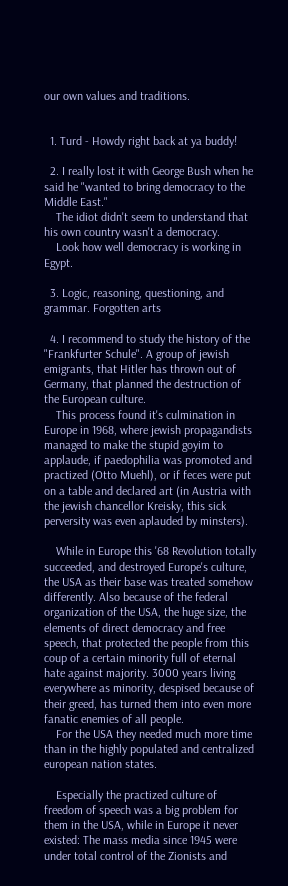our own values and traditions.


  1. Turd - Howdy right back at ya buddy!

  2. I really lost it with George Bush when he said he "wanted to bring democracy to the Middle East."
    The idiot didn't seem to understand that his own country wasn't a democracy.
    Look how well democracy is working in Egypt.

  3. Logic, reasoning, questioning, and grammar. Forgotten arts

  4. I recommend to study the history of the "Frankfurter Schule". A group of jewish emigrants, that Hitler has thrown out of Germany, that planned the destruction of the European culture.
    This process found it's culmination in Europe in 1968, where jewish propagandists managed to make the stupid goyim to applaude, if paedophilia was promoted and practized (Otto Muehl), or if feces were put on a table and declared art (in Austria with the jewish chancellor Kreisky, this sick perversity was even aplauded by minsters).

    While in Europe this '68 Revolution totally succeeded, and destroyed Europe's culture, the USA as their base was treated somehow differently. Also because of the federal organization of the USA, the huge size, the elements of direct democracy and free speech, that protected the people from this coup of a certain minority full of eternal hate against majority. 3000 years living everywhere as minority, despised because of their greed, has turned them into even more fanatic enemies of all people.
    For the USA they needed much more time than in the highly populated and centralized european nation states.

    Especially the practized culture of freedom of speech was a big problem for them in the USA, while in Europe it never existed: The mass media since 1945 were under total control of the Zionists and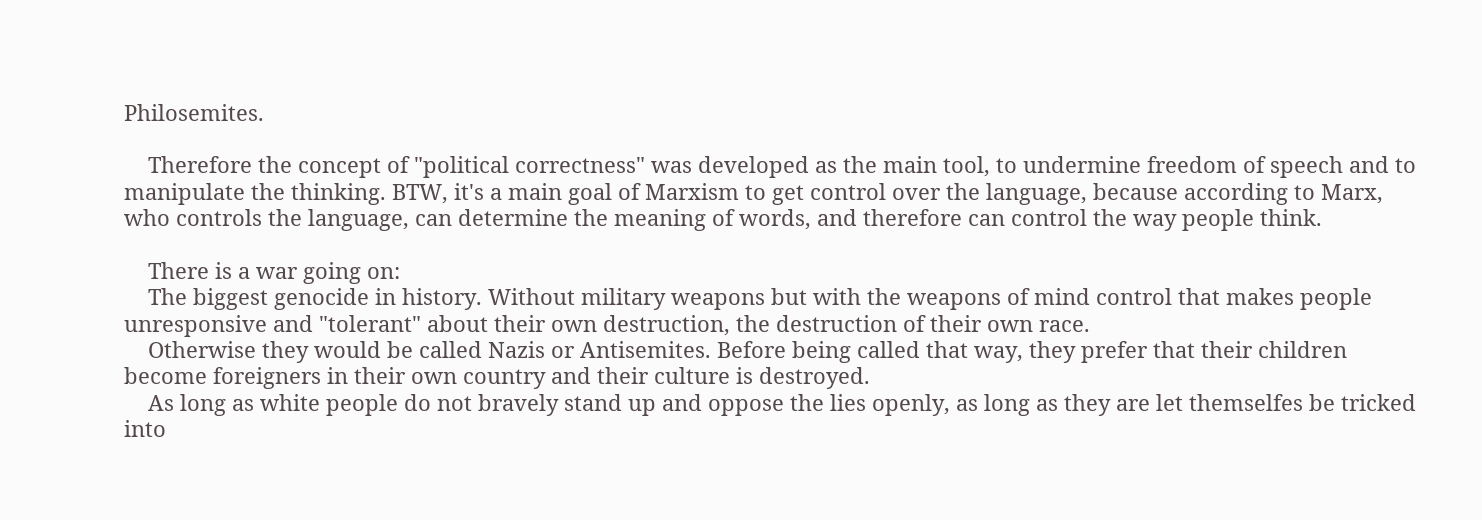Philosemites.

    Therefore the concept of "political correctness" was developed as the main tool, to undermine freedom of speech and to manipulate the thinking. BTW, it's a main goal of Marxism to get control over the language, because according to Marx, who controls the language, can determine the meaning of words, and therefore can control the way people think.

    There is a war going on:
    The biggest genocide in history. Without military weapons but with the weapons of mind control that makes people unresponsive and "tolerant" about their own destruction, the destruction of their own race.
    Otherwise they would be called Nazis or Antisemites. Before being called that way, they prefer that their children become foreigners in their own country and their culture is destroyed.
    As long as white people do not bravely stand up and oppose the lies openly, as long as they are let themselfes be tricked into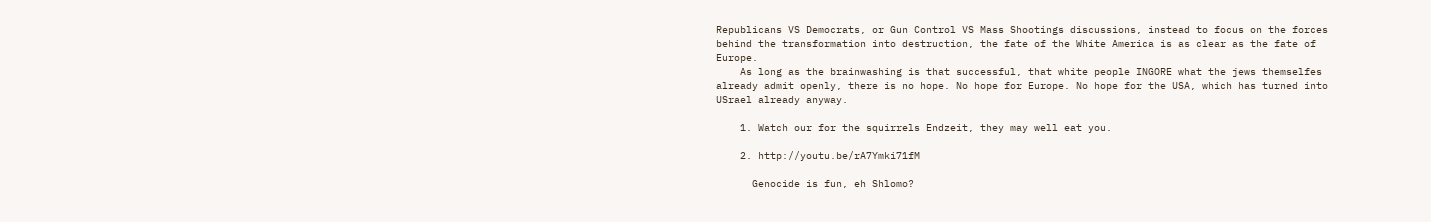Republicans VS Democrats, or Gun Control VS Mass Shootings discussions, instead to focus on the forces behind the transformation into destruction, the fate of the White America is as clear as the fate of Europe.
    As long as the brainwashing is that successful, that white people INGORE what the jews themselfes already admit openly, there is no hope. No hope for Europe. No hope for the USA, which has turned into USrael already anyway.

    1. Watch our for the squirrels Endzeit, they may well eat you.

    2. http://youtu.be/rA7Ymki71fM

      Genocide is fun, eh Shlomo?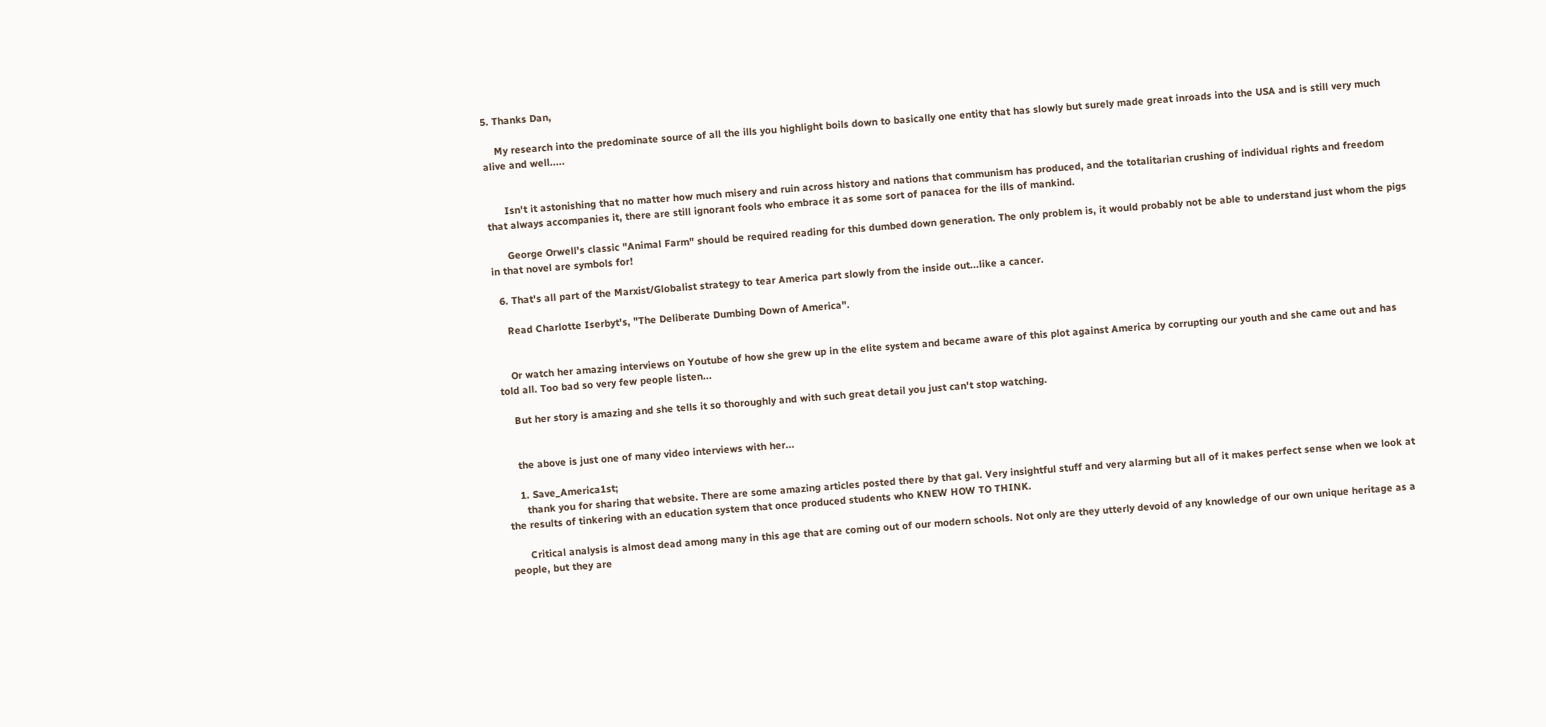5. Thanks Dan,

    My research into the predominate source of all the ills you highlight boils down to basically one entity that has slowly but surely made great inroads into the USA and is still very much alive and well.....


      Isn't it astonishing that no matter how much misery and ruin across history and nations that communism has produced, and the totalitarian crushing of individual rights and freedom that always accompanies it, there are still ignorant fools who embrace it as some sort of panacea for the ills of mankind.

      George Orwell's classic "Animal Farm" should be required reading for this dumbed down generation. The only problem is, it would probably not be able to understand just whom the pigs in that novel are symbols for!

  6. That's all part of the Marxist/Globalist strategy to tear America part slowly from the inside out...like a cancer.

    Read Charlotte Iserbyt's, "The Deliberate Dumbing Down of America".


    Or watch her amazing interviews on Youtube of how she grew up in the elite system and became aware of this plot against America by corrupting our youth and she came out and has told all. Too bad so very few people listen...

    But her story is amazing and she tells it so thoroughly and with such great detail you just can't stop watching.


    the above is just one of many video interviews with her...

    1. Save_America1st;
      thank you for sharing that website. There are some amazing articles posted there by that gal. Very insightful stuff and very alarming but all of it makes perfect sense when we look at the results of tinkering with an education system that once produced students who KNEW HOW TO THINK.

      Critical analysis is almost dead among many in this age that are coming out of our modern schools. Not only are they utterly devoid of any knowledge of our own unique heritage as a people, but they are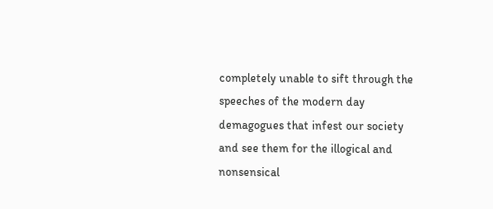completely unable to sift through the speeches of the modern day demagogues that infest our society and see them for the illogical and nonsensical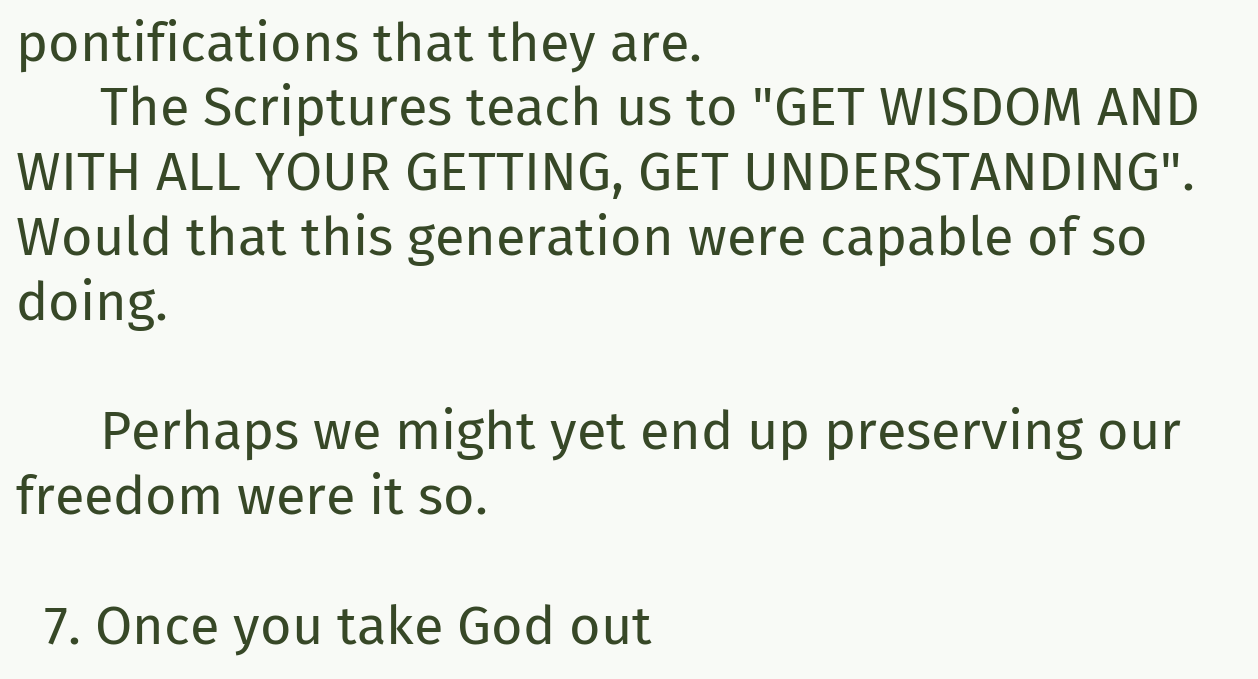pontifications that they are.
      The Scriptures teach us to "GET WISDOM AND WITH ALL YOUR GETTING, GET UNDERSTANDING". Would that this generation were capable of so doing.

      Perhaps we might yet end up preserving our freedom were it so.

  7. Once you take God out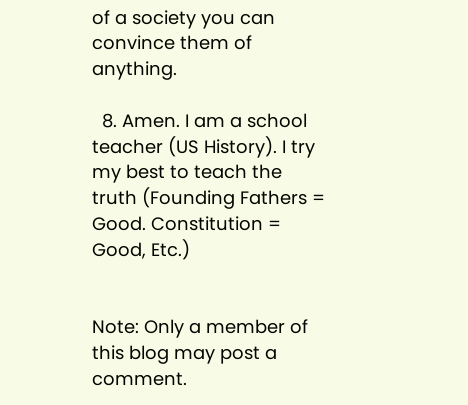of a society you can convince them of anything.

  8. Amen. I am a school teacher (US History). I try my best to teach the truth (Founding Fathers = Good. Constitution = Good, Etc.)


Note: Only a member of this blog may post a comment.